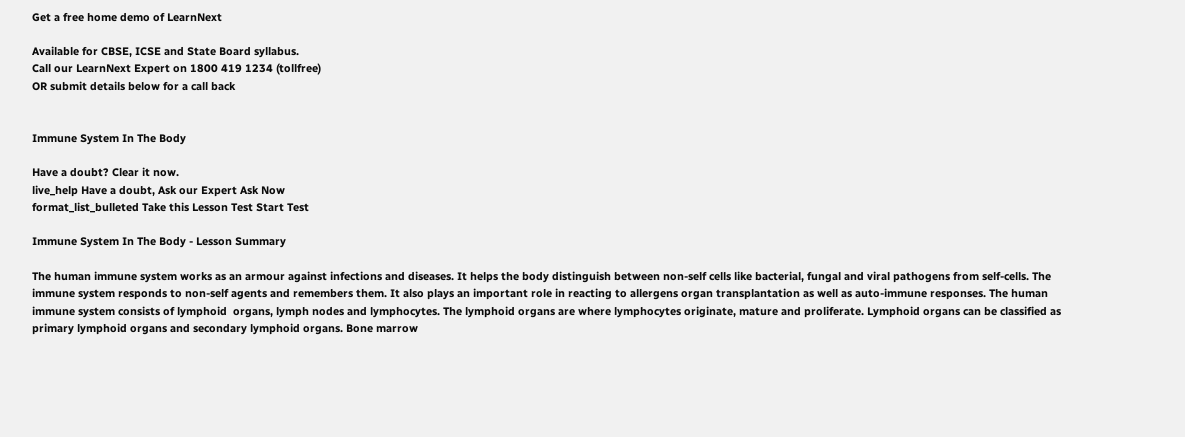Get a free home demo of LearnNext

Available for CBSE, ICSE and State Board syllabus.
Call our LearnNext Expert on 1800 419 1234 (tollfree)
OR submit details below for a call back


Immune System In The Body

Have a doubt? Clear it now.
live_help Have a doubt, Ask our Expert Ask Now
format_list_bulleted Take this Lesson Test Start Test

Immune System In The Body - Lesson Summary

The human immune system works as an armour against infections and diseases. It helps the body distinguish between non-self cells like bacterial, fungal and viral pathogens from self-cells. The immune system responds to non-self agents and remembers them. It also plays an important role in reacting to allergens organ transplantation as well as auto-immune responses. The human immune system consists of lymphoid  organs, lymph nodes and lymphocytes. The lymphoid organs are where lymphocytes originate, mature and proliferate. Lymphoid organs can be classified as primary lymphoid organs and secondary lymphoid organs. Bone marrow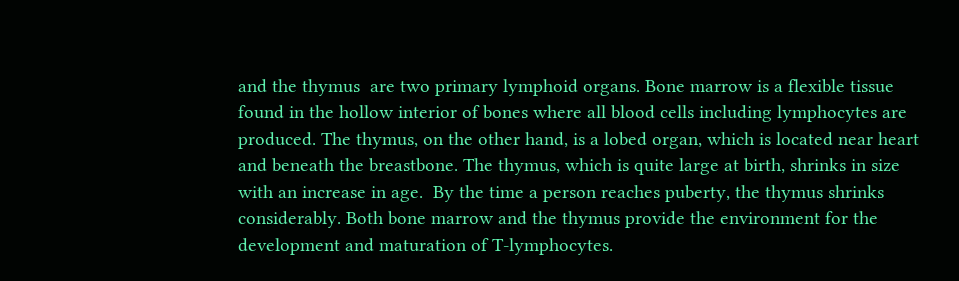and the thymus  are two primary lymphoid organs. Bone marrow is a flexible tissue found in the hollow interior of bones where all blood cells including lymphocytes are produced. The thymus, on the other hand, is a lobed organ, which is located near heart and beneath the breastbone. The thymus, which is quite large at birth, shrinks in size with an increase in age.  By the time a person reaches puberty, the thymus shrinks considerably. Both bone marrow and the thymus provide the environment for the development and maturation of T-lymphocytes.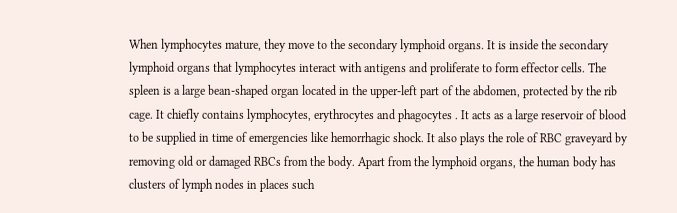When lymphocytes mature, they move to the secondary lymphoid organs. It is inside the secondary lymphoid organs that lymphocytes interact with antigens and proliferate to form effector cells. The spleen is a large bean-shaped organ located in the upper-left part of the abdomen, protected by the rib cage. It chiefly contains lymphocytes, erythrocytes and phagocytes . It acts as a large reservoir of blood to be supplied in time of emergencies like hemorrhagic shock. It also plays the role of RBC graveyard by removing old or damaged RBCs from the body. Apart from the lymphoid organs, the human body has clusters of lymph nodes in places such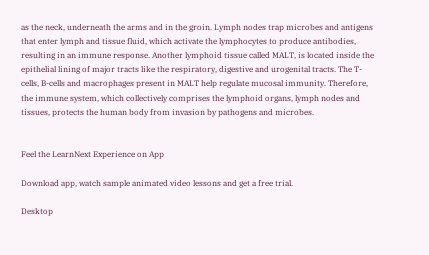as the neck, underneath the arms and in the groin. Lymph nodes trap microbes and antigens that enter lymph and tissue fluid, which activate the lymphocytes to produce antibodies, resulting in an immune response. Another lymphoid tissue called MALT, is located inside the epithelial lining of major tracts like the respiratory, digestive and urogenital tracts. The T-cells, B-cells and macrophages present in MALT help regulate mucosal immunity. Therefore, the immune system, which collectively comprises the lymphoid organs, lymph nodes and tissues, protects the human body from invasion by pathogens and microbes.


Feel the LearnNext Experience on App

Download app, watch sample animated video lessons and get a free trial.

Desktop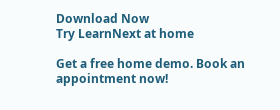Download Now
Try LearnNext at home

Get a free home demo. Book an appointment now!